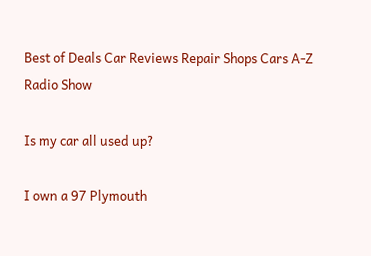Best of Deals Car Reviews Repair Shops Cars A-Z Radio Show

Is my car all used up?

I own a 97 Plymouth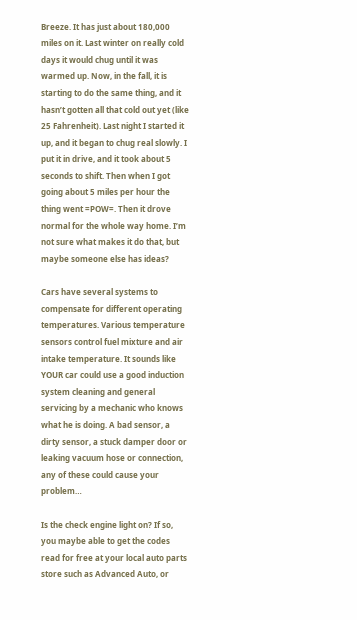Breeze. It has just about 180,000 miles on it. Last winter on really cold days it would chug until it was warmed up. Now, in the fall, it is starting to do the same thing, and it hasn’t gotten all that cold out yet (like 25 Fahrenheit). Last night I started it up, and it began to chug real slowly. I put it in drive, and it took about 5 seconds to shift. Then when I got going about 5 miles per hour the thing went =POW=. Then it drove normal for the whole way home. I’m not sure what makes it do that, but maybe someone else has ideas?

Cars have several systems to compensate for different operating temperatures. Various temperature sensors control fuel mixture and air intake temperature. It sounds like YOUR car could use a good induction system cleaning and general servicing by a mechanic who knows what he is doing. A bad sensor, a dirty sensor, a stuck damper door or leaking vacuum hose or connection, any of these could cause your problem…

Is the check engine light on? If so, you maybe able to get the codes read for free at your local auto parts store such as Advanced Auto, or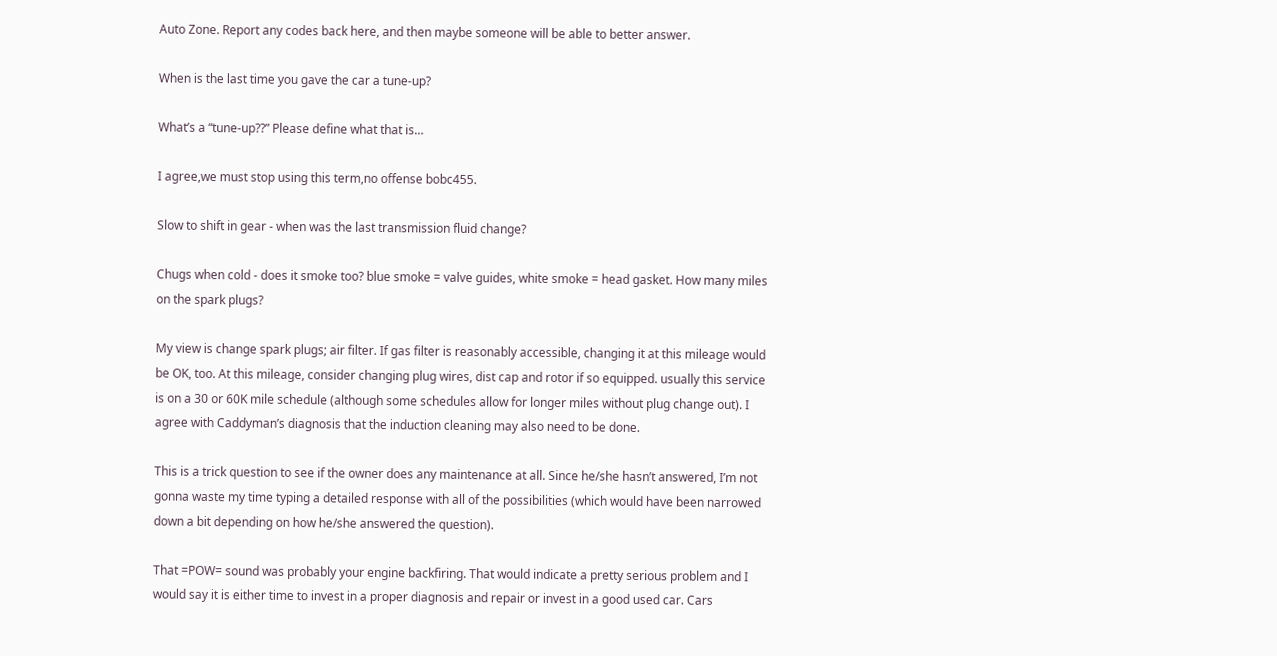Auto Zone. Report any codes back here, and then maybe someone will be able to better answer.

When is the last time you gave the car a tune-up?

What’s a “tune-up??” Please define what that is…

I agree,we must stop using this term,no offense bobc455.

Slow to shift in gear - when was the last transmission fluid change?

Chugs when cold - does it smoke too? blue smoke = valve guides, white smoke = head gasket. How many miles on the spark plugs?

My view is change spark plugs; air filter. If gas filter is reasonably accessible, changing it at this mileage would be OK, too. At this mileage, consider changing plug wires, dist cap and rotor if so equipped. usually this service is on a 30 or 60K mile schedule (although some schedules allow for longer miles without plug change out). I agree with Caddyman’s diagnosis that the induction cleaning may also need to be done.

This is a trick question to see if the owner does any maintenance at all. Since he/she hasn’t answered, I’m not gonna waste my time typing a detailed response with all of the possibilities (which would have been narrowed down a bit depending on how he/she answered the question).

That =POW= sound was probably your engine backfiring. That would indicate a pretty serious problem and I would say it is either time to invest in a proper diagnosis and repair or invest in a good used car. Cars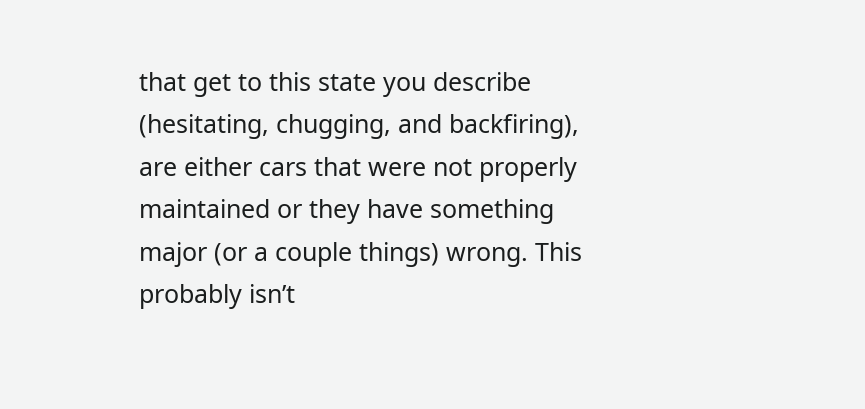that get to this state you describe (hesitating, chugging, and backfiring), are either cars that were not properly maintained or they have something major (or a couple things) wrong. This probably isn’t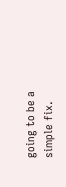going to be a simple fix.